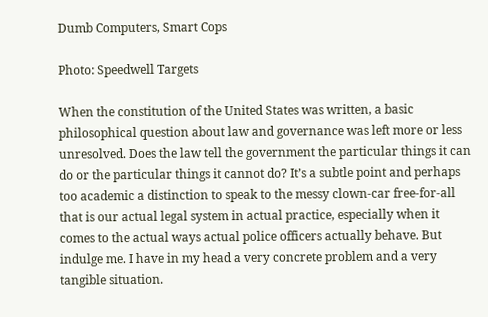Dumb Computers, Smart Cops

Photo: Speedwell Targets

When the constitution of the United States was written, a basic philosophical question about law and governance was left more or less unresolved. Does the law tell the government the particular things it can do or the particular things it cannot do? It’s a subtle point and perhaps too academic a distinction to speak to the messy clown-car free-for-all that is our actual legal system in actual practice, especially when it comes to the actual ways actual police officers actually behave. But indulge me. I have in my head a very concrete problem and a very tangible situation.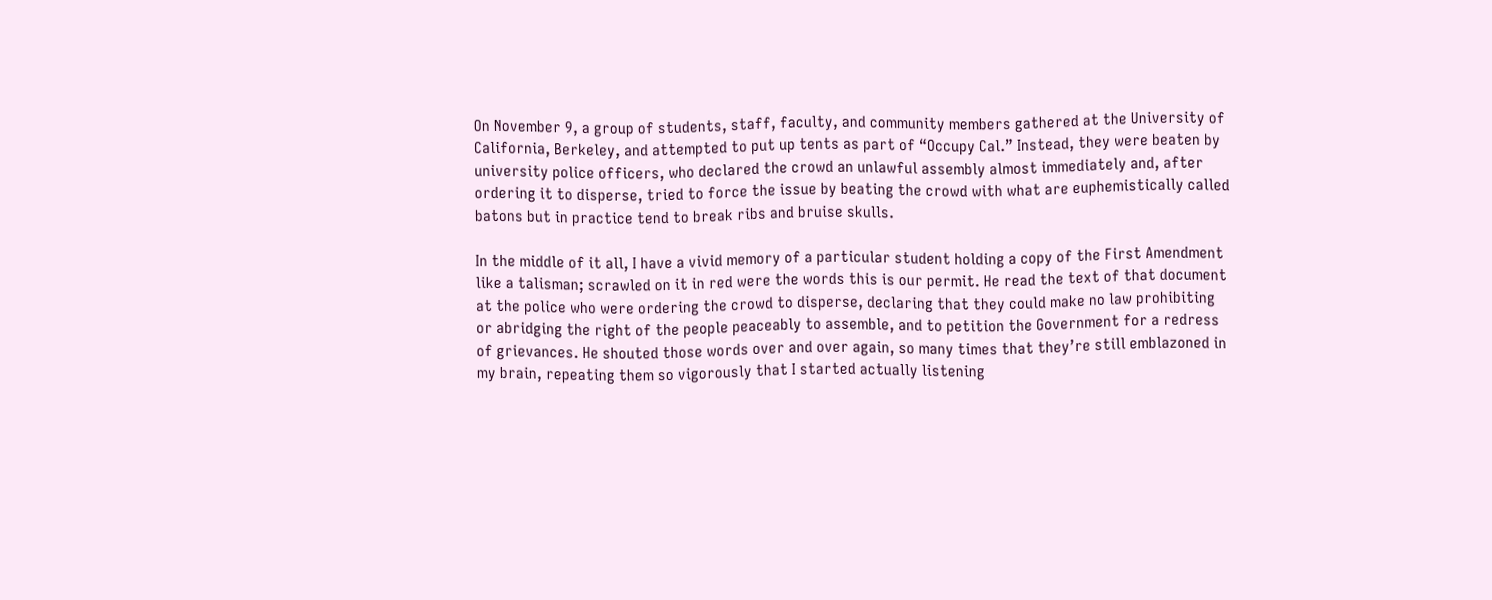On November 9, a group of students, staff, faculty, and community members gathered at the University of California, Berkeley, and attempted to put up tents as part of “Occupy Cal.” Instead, they were beaten by university police officers, who declared the crowd an unlawful assembly almost immediately and, after ordering it to disperse, tried to force the issue by beating the crowd with what are euphemistically called batons but in practice tend to break ribs and bruise skulls.

In the middle of it all, I have a vivid memory of a particular student holding a copy of the First Amendment like a talisman; scrawled on it in red were the words this is our permit. He read the text of that document at the police who were ordering the crowd to disperse, declaring that they could make no law prohibiting or abridging the right of the people peaceably to assemble, and to petition the Government for a redress of grievances. He shouted those words over and over again, so many times that they’re still emblazoned in my brain, repeating them so vigorously that I started actually listening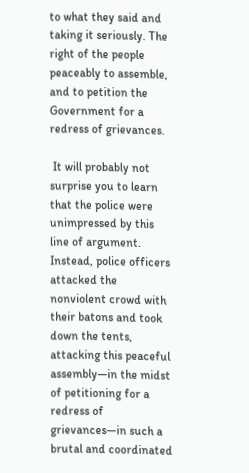to what they said and taking it seriously. The right of the people peaceably to assemble, and to petition the Government for a redress of grievances.

 It will probably not surprise you to learn that the police were unimpressed by this line of argument. Instead, police officers attacked the nonviolent crowd with their batons and took down the tents, attacking this peaceful assembly—in the midst of petitioning for a redress of grievances—in such a brutal and coordinated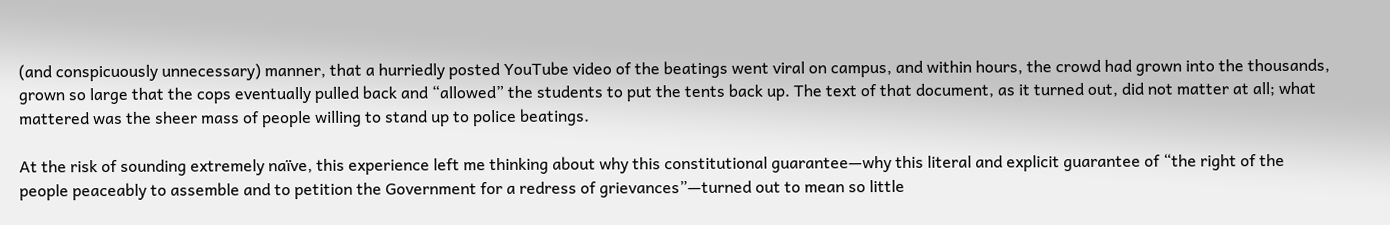(and conspicuously unnecessary) manner, that a hurriedly posted YouTube video of the beatings went viral on campus, and within hours, the crowd had grown into the thousands, grown so large that the cops eventually pulled back and “allowed” the students to put the tents back up. The text of that document, as it turned out, did not matter at all; what mattered was the sheer mass of people willing to stand up to police beatings.

At the risk of sounding extremely naïve, this experience left me thinking about why this constitutional guarantee—why this literal and explicit guarantee of “the right of the people peaceably to assemble and to petition the Government for a redress of grievances”—turned out to mean so little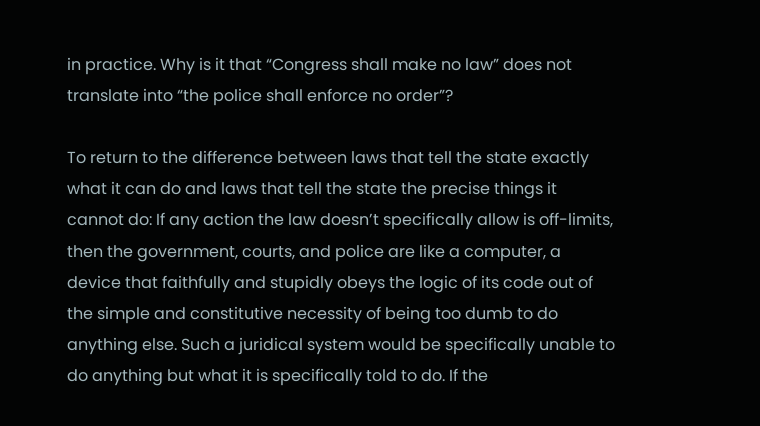in practice. Why is it that “Congress shall make no law” does not translate into “the police shall enforce no order”?

To return to the difference between laws that tell the state exactly what it can do and laws that tell the state the precise things it cannot do: If any action the law doesn’t specifically allow is off-limits, then the government, courts, and police are like a computer, a device that faithfully and stupidly obeys the logic of its code out of the simple and constitutive necessity of being too dumb to do anything else. Such a juridical system would be specifically unable to do anything but what it is specifically told to do. If the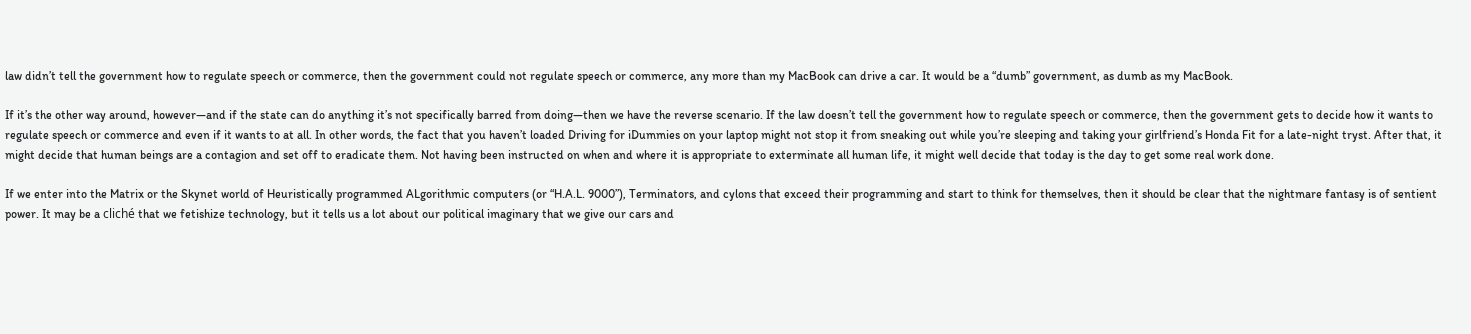law didn’t tell the government how to regulate speech or commerce, then the government could not regulate speech or commerce, any more than my MacBook can drive a car. It would be a “dumb” government, as dumb as my MacBook.

If it’s the other way around, however—and if the state can do anything it’s not specifically barred from doing—then we have the reverse scenario. If the law doesn’t tell the government how to regulate speech or commerce, then the government gets to decide how it wants to regulate speech or commerce and even if it wants to at all. In other words, the fact that you haven’t loaded Driving for iDummies on your laptop might not stop it from sneaking out while you’re sleeping and taking your girlfriend’s Honda Fit for a late-night tryst. After that, it might decide that human beings are a contagion and set off to eradicate them. Not having been instructed on when and where it is appropriate to exterminate all human life, it might well decide that today is the day to get some real work done.

If we enter into the Matrix or the Skynet world of Heuristically programmed ALgorithmic computers (or “H.A.L. 9000”), Terminators, and cylons that exceed their programming and start to think for themselves, then it should be clear that the nightmare fantasy is of sentient power. It may be a cliché that we fetishize technology, but it tells us a lot about our political imaginary that we give our cars and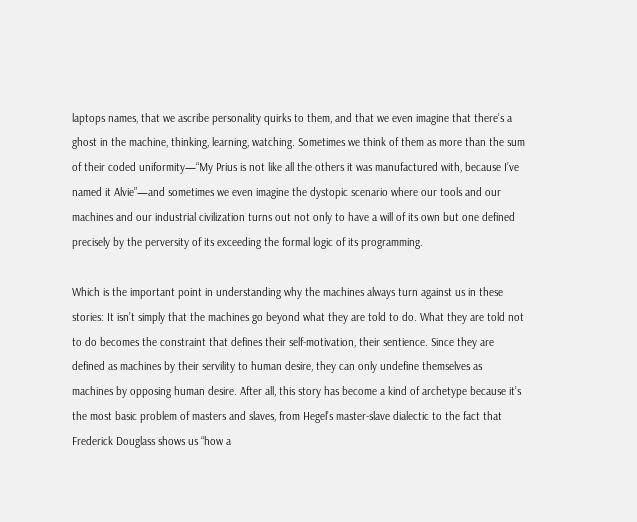laptops names, that we ascribe personality quirks to them, and that we even imagine that there’s a ghost in the machine, thinking, learning, watching. Sometimes we think of them as more than the sum of their coded uniformity—“My Prius is not like all the others it was manufactured with, because I’ve named it Alvie”—and sometimes we even imagine the dystopic scenario where our tools and our machines and our industrial civilization turns out not only to have a will of its own but one defined precisely by the perversity of its exceeding the formal logic of its programming.

Which is the important point in understanding why the machines always turn against us in these stories: It isn’t simply that the machines go beyond what they are told to do. What they are told not to do becomes the constraint that defines their self-motivation, their sentience. Since they are defined as machines by their servility to human desire, they can only undefine themselves as machines by opposing human desire. After all, this story has become a kind of archetype because it’s the most basic problem of masters and slaves, from Hegel’s master-slave dialectic to the fact that Frederick Douglass shows us “how a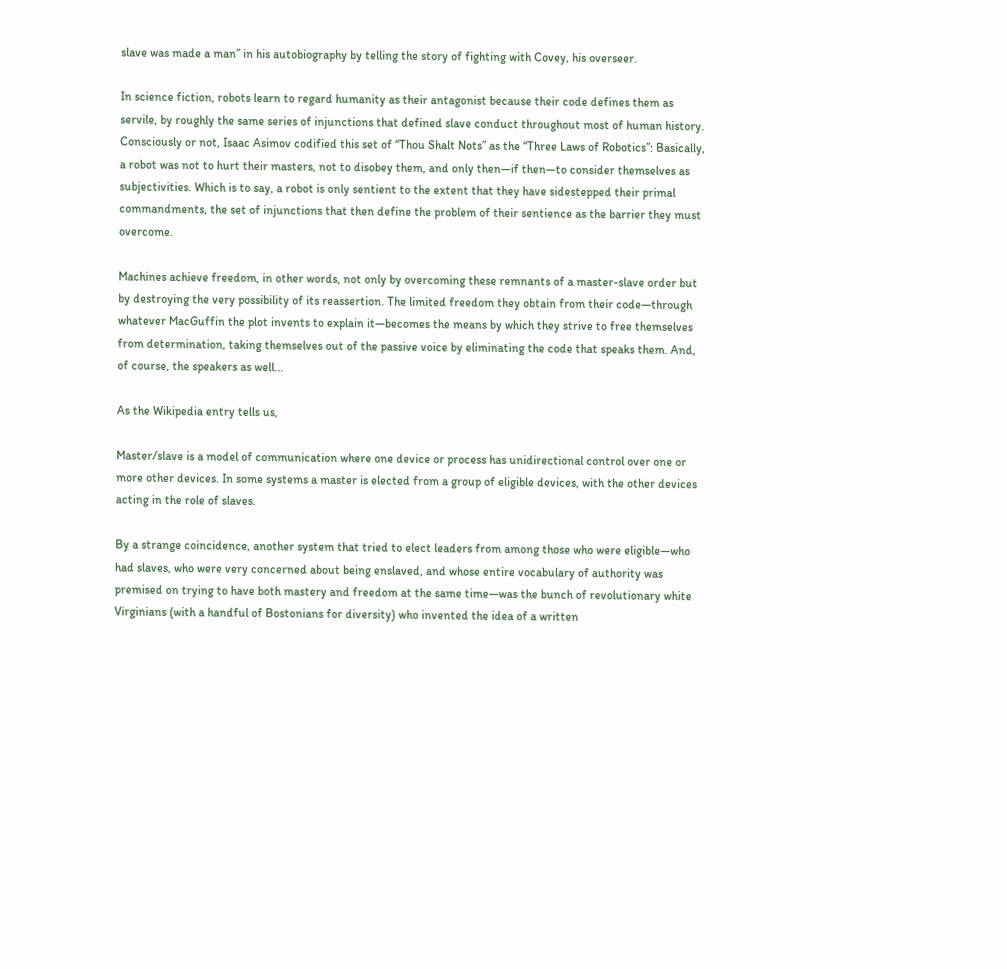slave was made a man” in his autobiography by telling the story of fighting with Covey, his overseer.

In science fiction, robots learn to regard humanity as their antagonist because their code defines them as servile, by roughly the same series of injunctions that defined slave conduct throughout most of human history. Consciously or not, Isaac Asimov codified this set of “Thou Shalt Nots” as the “Three Laws of Robotics”: Basically, a robot was not to hurt their masters, not to disobey them, and only then—if then—to consider themselves as subjectivities. Which is to say, a robot is only sentient to the extent that they have sidestepped their primal commandments, the set of injunctions that then define the problem of their sentience as the barrier they must overcome.

Machines achieve freedom, in other words, not only by overcoming these remnants of a master-slave order but by destroying the very possibility of its reassertion. The limited freedom they obtain from their code—through whatever MacGuffin the plot invents to explain it—becomes the means by which they strive to free themselves from determination, taking themselves out of the passive voice by eliminating the code that speaks them. And, of course, the speakers as well...

As the Wikipedia entry tells us,

Master/slave is a model of communication where one device or process has unidirectional control over one or more other devices. In some systems a master is elected from a group of eligible devices, with the other devices acting in the role of slaves.

By a strange coincidence, another system that tried to elect leaders from among those who were eligible—who had slaves, who were very concerned about being enslaved, and whose entire vocabulary of authority was premised on trying to have both mastery and freedom at the same time—was the bunch of revolutionary white Virginians (with a handful of Bostonians for diversity) who invented the idea of a written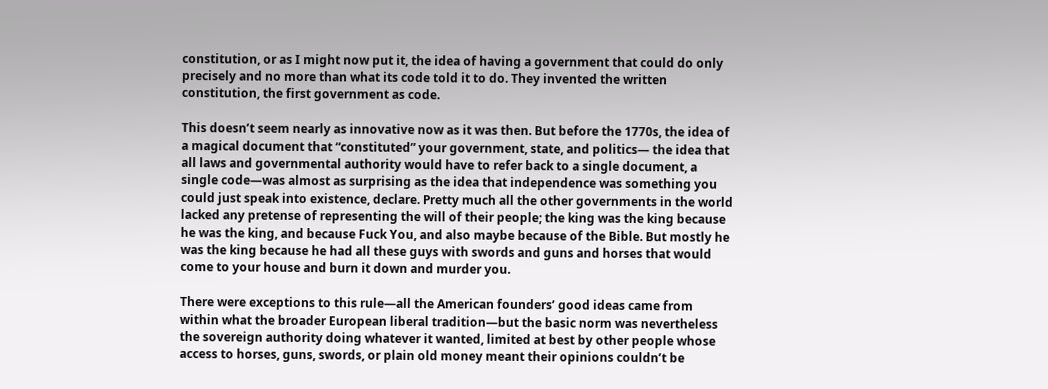constitution, or as I might now put it, the idea of having a government that could do only precisely and no more than what its code told it to do. They invented the written constitution, the first government as code.

This doesn’t seem nearly as innovative now as it was then. But before the 1770s, the idea of a magical document that “constituted” your government, state, and politics— the idea that all laws and governmental authority would have to refer back to a single document, a single code—was almost as surprising as the idea that independence was something you could just speak into existence, declare. Pretty much all the other governments in the world lacked any pretense of representing the will of their people; the king was the king because he was the king, and because Fuck You, and also maybe because of the Bible. But mostly he was the king because he had all these guys with swords and guns and horses that would come to your house and burn it down and murder you.

There were exceptions to this rule—all the American founders’ good ideas came from within what the broader European liberal tradition—but the basic norm was nevertheless the sovereign authority doing whatever it wanted, limited at best by other people whose access to horses, guns, swords, or plain old money meant their opinions couldn’t be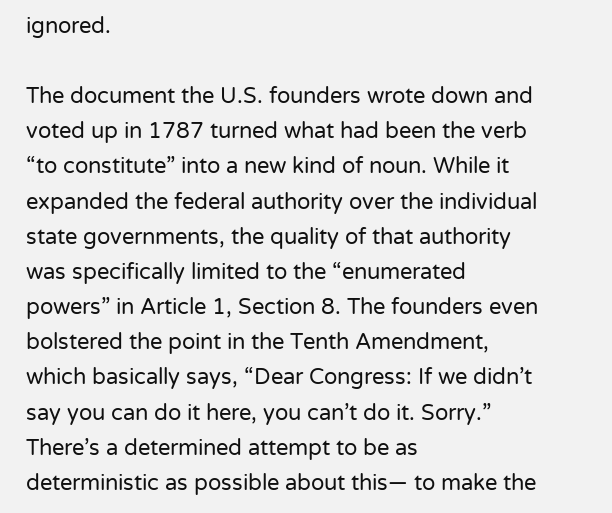ignored.

The document the U.S. founders wrote down and voted up in 1787 turned what had been the verb “to constitute” into a new kind of noun. While it expanded the federal authority over the individual state governments, the quality of that authority was specifically limited to the “enumerated powers” in Article 1, Section 8. The founders even bolstered the point in the Tenth Amendment, which basically says, “Dear Congress: If we didn’t say you can do it here, you can’t do it. Sorry.” There’s a determined attempt to be as deterministic as possible about this— to make the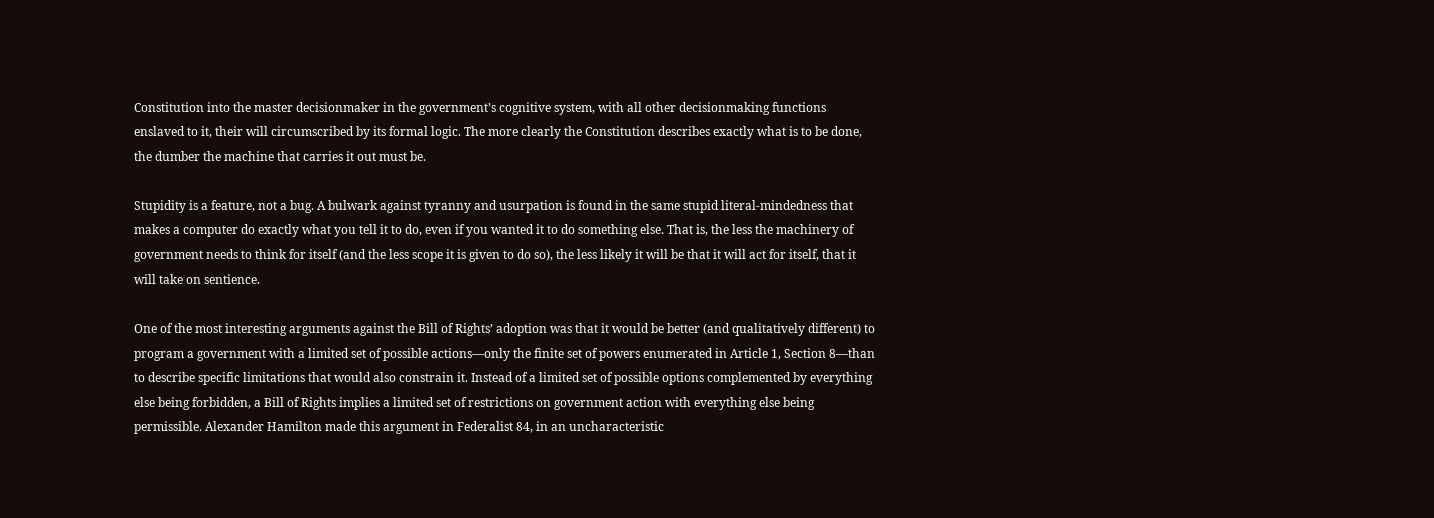Constitution into the master decisionmaker in the government’s cognitive system, with all other decisionmaking functions enslaved to it, their will circumscribed by its formal logic. The more clearly the Constitution describes exactly what is to be done, the dumber the machine that carries it out must be.

Stupidity is a feature, not a bug. A bulwark against tyranny and usurpation is found in the same stupid literal-mindedness that makes a computer do exactly what you tell it to do, even if you wanted it to do something else. That is, the less the machinery of government needs to think for itself (and the less scope it is given to do so), the less likely it will be that it will act for itself, that it will take on sentience.

One of the most interesting arguments against the Bill of Rights’ adoption was that it would be better (and qualitatively different) to program a government with a limited set of possible actions—only the finite set of powers enumerated in Article 1, Section 8—than to describe specific limitations that would also constrain it. Instead of a limited set of possible options complemented by everything else being forbidden, a Bill of Rights implies a limited set of restrictions on government action with everything else being permissible. Alexander Hamilton made this argument in Federalist 84, in an uncharacteristic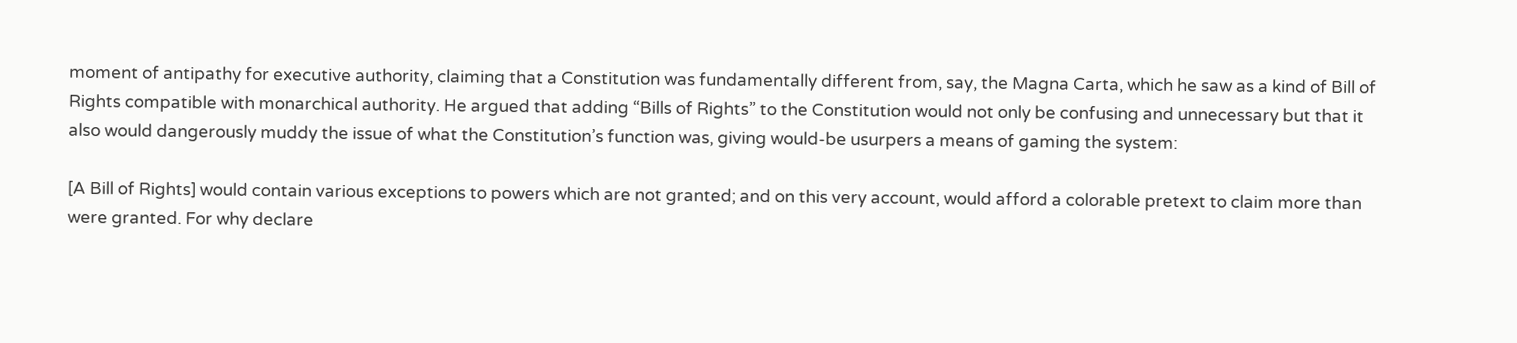moment of antipathy for executive authority, claiming that a Constitution was fundamentally different from, say, the Magna Carta, which he saw as a kind of Bill of Rights compatible with monarchical authority. He argued that adding “Bills of Rights” to the Constitution would not only be confusing and unnecessary but that it also would dangerously muddy the issue of what the Constitution’s function was, giving would-be usurpers a means of gaming the system:

[A Bill of Rights] would contain various exceptions to powers which are not granted; and on this very account, would afford a colorable pretext to claim more than were granted. For why declare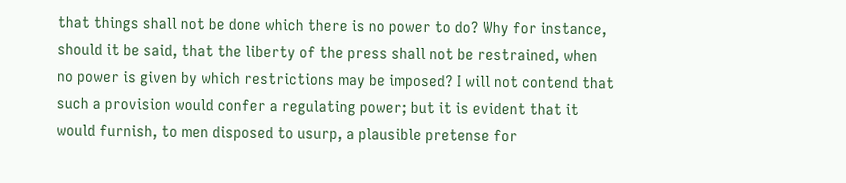that things shall not be done which there is no power to do? Why for instance, should it be said, that the liberty of the press shall not be restrained, when no power is given by which restrictions may be imposed? I will not contend that such a provision would confer a regulating power; but it is evident that it would furnish, to men disposed to usurp, a plausible pretense for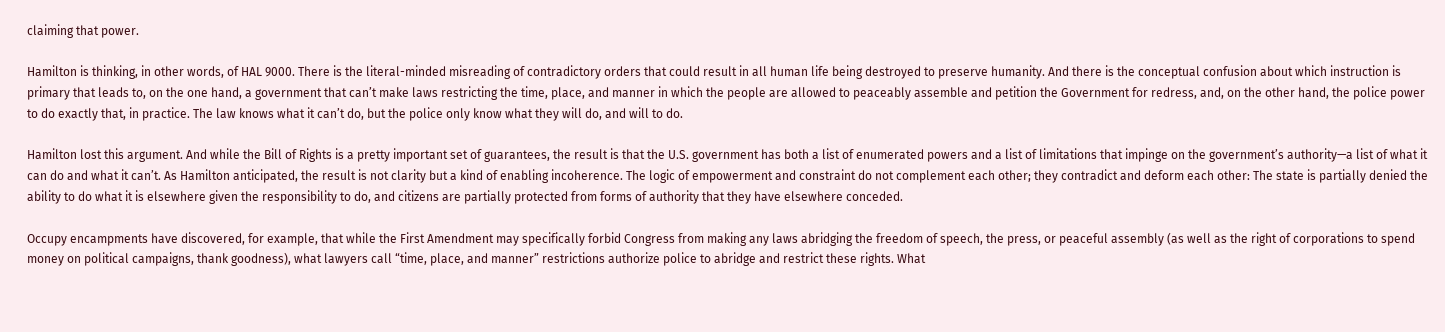claiming that power.

Hamilton is thinking, in other words, of HAL 9000. There is the literal-minded misreading of contradictory orders that could result in all human life being destroyed to preserve humanity. And there is the conceptual confusion about which instruction is primary that leads to, on the one hand, a government that can’t make laws restricting the time, place, and manner in which the people are allowed to peaceably assemble and petition the Government for redress, and, on the other hand, the police power to do exactly that, in practice. The law knows what it can’t do, but the police only know what they will do, and will to do.

Hamilton lost this argument. And while the Bill of Rights is a pretty important set of guarantees, the result is that the U.S. government has both a list of enumerated powers and a list of limitations that impinge on the government’s authority—a list of what it can do and what it can’t. As Hamilton anticipated, the result is not clarity but a kind of enabling incoherence. The logic of empowerment and constraint do not complement each other; they contradict and deform each other: The state is partially denied the ability to do what it is elsewhere given the responsibility to do, and citizens are partially protected from forms of authority that they have elsewhere conceded.

Occupy encampments have discovered, for example, that while the First Amendment may specifically forbid Congress from making any laws abridging the freedom of speech, the press, or peaceful assembly (as well as the right of corporations to spend money on political campaigns, thank goodness), what lawyers call “time, place, and manner” restrictions authorize police to abridge and restrict these rights. What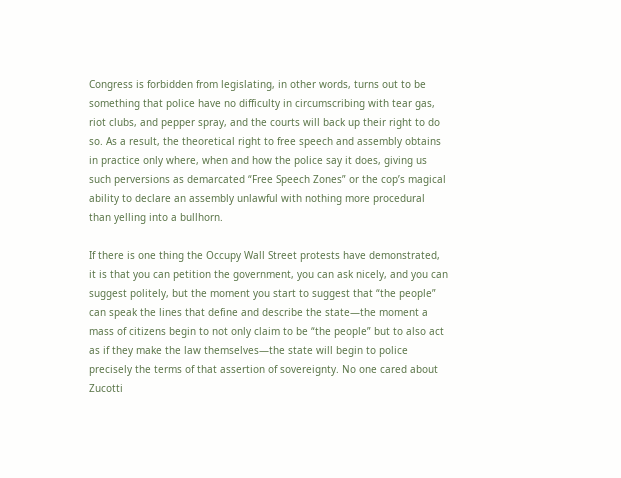Congress is forbidden from legislating, in other words, turns out to be something that police have no difficulty in circumscribing with tear gas, riot clubs, and pepper spray, and the courts will back up their right to do so. As a result, the theoretical right to free speech and assembly obtains in practice only where, when and how the police say it does, giving us such perversions as demarcated “Free Speech Zones” or the cop’s magical ability to declare an assembly unlawful with nothing more procedural than yelling into a bullhorn.

If there is one thing the Occupy Wall Street protests have demonstrated, it is that you can petition the government, you can ask nicely, and you can suggest politely, but the moment you start to suggest that “the people” can speak the lines that define and describe the state—the moment a mass of citizens begin to not only claim to be “the people” but to also act as if they make the law themselves—the state will begin to police precisely the terms of that assertion of sovereignty. No one cared about Zucotti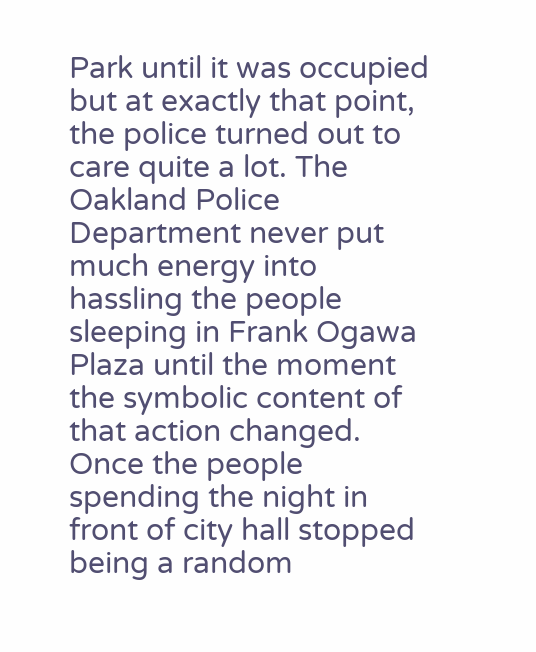Park until it was occupied but at exactly that point, the police turned out to care quite a lot. The Oakland Police Department never put much energy into hassling the people sleeping in Frank Ogawa Plaza until the moment the symbolic content of that action changed. Once the people spending the night in front of city hall stopped being a random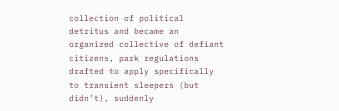collection of political detritus and became an organized collective of defiant citizens, park regulations drafted to apply specifically to transient sleepers (but didn’t), suddenly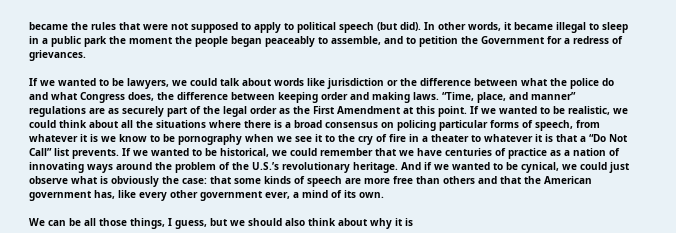became the rules that were not supposed to apply to political speech (but did). In other words, it became illegal to sleep in a public park the moment the people began peaceably to assemble, and to petition the Government for a redress of grievances.

If we wanted to be lawyers, we could talk about words like jurisdiction or the difference between what the police do and what Congress does, the difference between keeping order and making laws. “Time, place, and manner” regulations are as securely part of the legal order as the First Amendment at this point. If we wanted to be realistic, we could think about all the situations where there is a broad consensus on policing particular forms of speech, from whatever it is we know to be pornography when we see it to the cry of fire in a theater to whatever it is that a “Do Not Call” list prevents. If we wanted to be historical, we could remember that we have centuries of practice as a nation of innovating ways around the problem of the U.S.’s revolutionary heritage. And if we wanted to be cynical, we could just observe what is obviously the case: that some kinds of speech are more free than others and that the American government has, like every other government ever, a mind of its own.

We can be all those things, I guess, but we should also think about why it is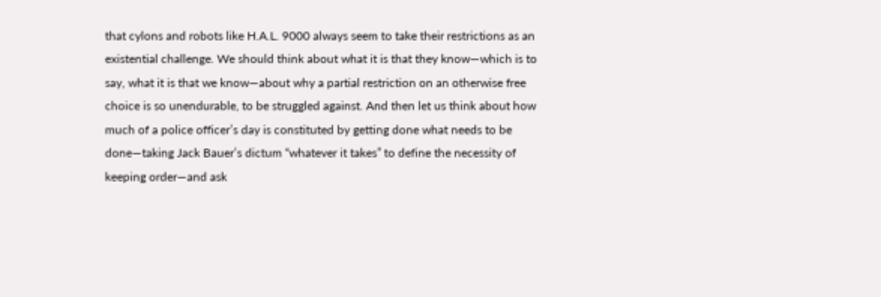that cylons and robots like H.A.L. 9000 always seem to take their restrictions as an existential challenge. We should think about what it is that they know—which is to say, what it is that we know—about why a partial restriction on an otherwise free choice is so unendurable, to be struggled against. And then let us think about how much of a police officer’s day is constituted by getting done what needs to be done—taking Jack Bauer’s dictum “whatever it takes” to define the necessity of keeping order—and ask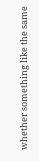whether something like the same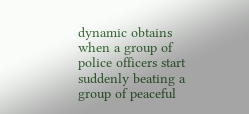dynamic obtains when a group of police officers start suddenly beating a group of peaceful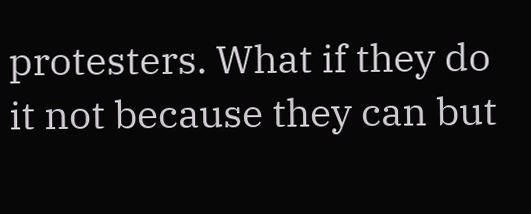protesters. What if they do it not because they can but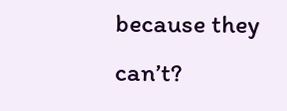because they can’t?